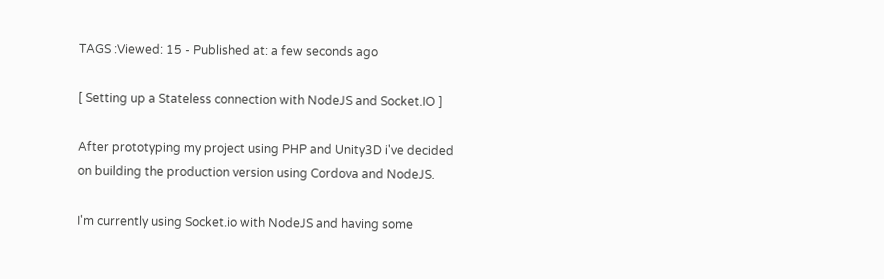TAGS :Viewed: 15 - Published at: a few seconds ago

[ Setting up a Stateless connection with NodeJS and Socket.IO ]

After prototyping my project using PHP and Unity3D i've decided on building the production version using Cordova and NodeJS.

I'm currently using Socket.io with NodeJS and having some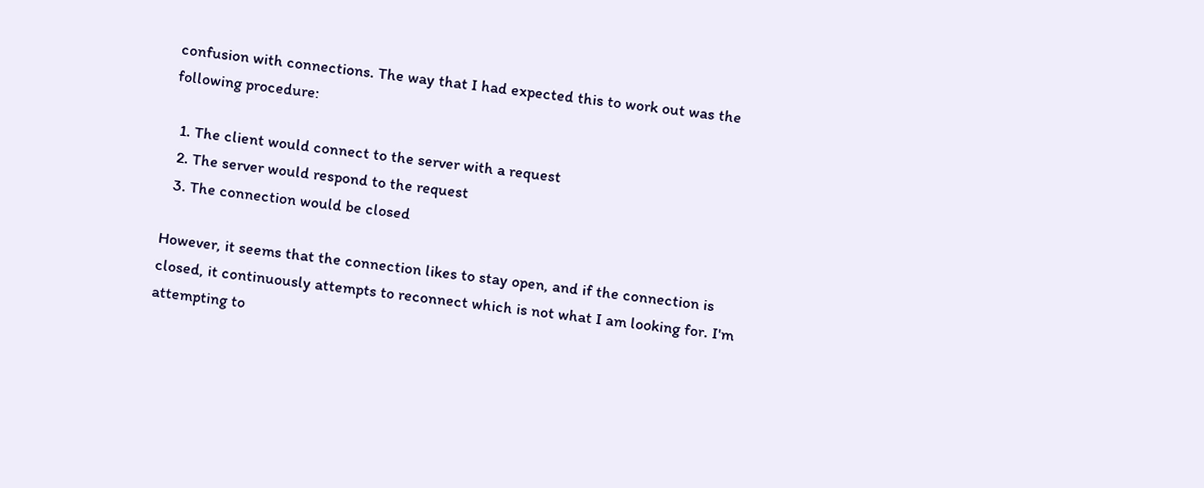confusion with connections. The way that I had expected this to work out was the following procedure:

  1. The client would connect to the server with a request
  2. The server would respond to the request
  3. The connection would be closed

However, it seems that the connection likes to stay open, and if the connection is closed, it continuously attempts to reconnect which is not what I am looking for. I'm attempting to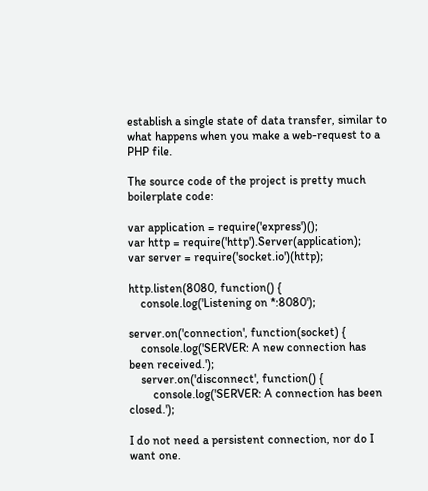establish a single state of data transfer, similar to what happens when you make a web-request to a PHP file.

The source code of the project is pretty much boilerplate code:

var application = require('express')();
var http = require('http').Server(application);
var server = require('socket.io')(http);

http.listen(8080, function() {
    console.log('Listening on *:8080');

server.on('connection', function(socket) {
    console.log('SERVER: A new connection has been received.');
    server.on('disconnect', function() {
        console.log('SERVER: A connection has been closed.');

I do not need a persistent connection, nor do I want one.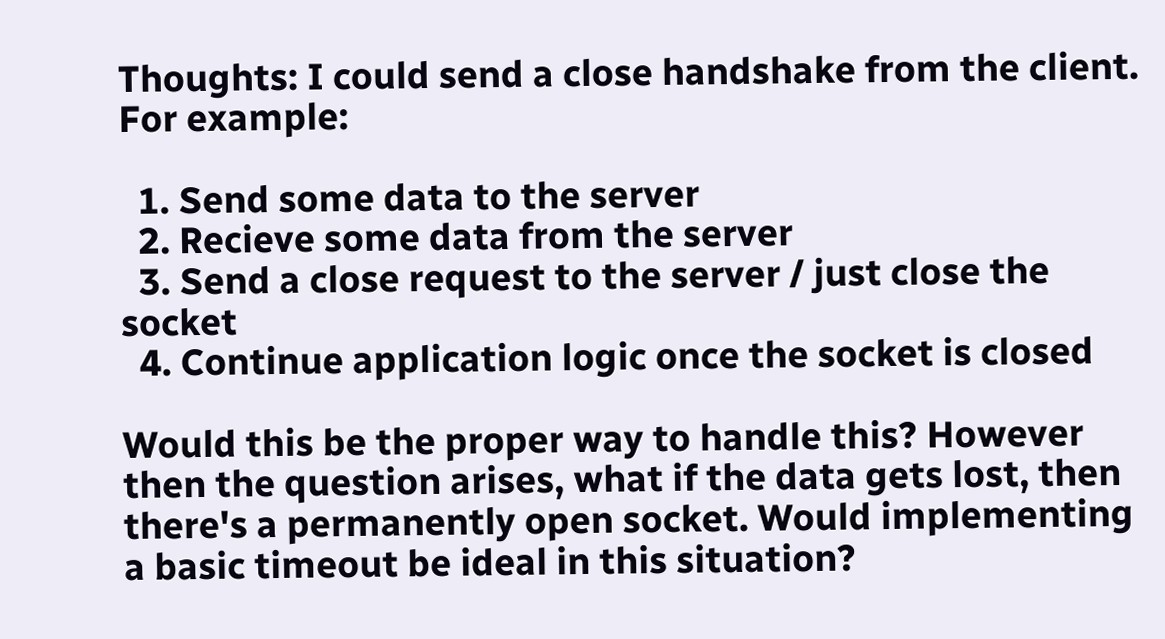Thoughts: I could send a close handshake from the client. For example:

  1. Send some data to the server
  2. Recieve some data from the server
  3. Send a close request to the server / just close the socket
  4. Continue application logic once the socket is closed

Would this be the proper way to handle this? However then the question arises, what if the data gets lost, then there's a permanently open socket. Would implementing a basic timeout be ideal in this situation?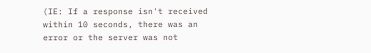(IE: If a response isn't received within 10 seconds, there was an error or the server was not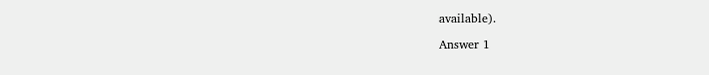available).

Answer 1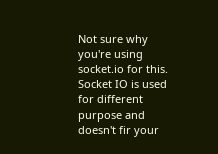Not sure why you're using socket.io for this. Socket IO is used for different purpose and doesn't fir your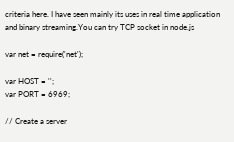criteria here. I have seen mainly its uses in real time application and binary streaming.You can try TCP socket in node.js

var net = require('net');

var HOST = '';
var PORT = 6969;

// Create a server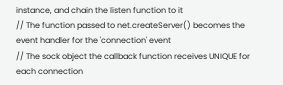instance, and chain the listen function to it
// The function passed to net.createServer() becomes the event handler for the 'connection' event
// The sock object the callback function receives UNIQUE for each connection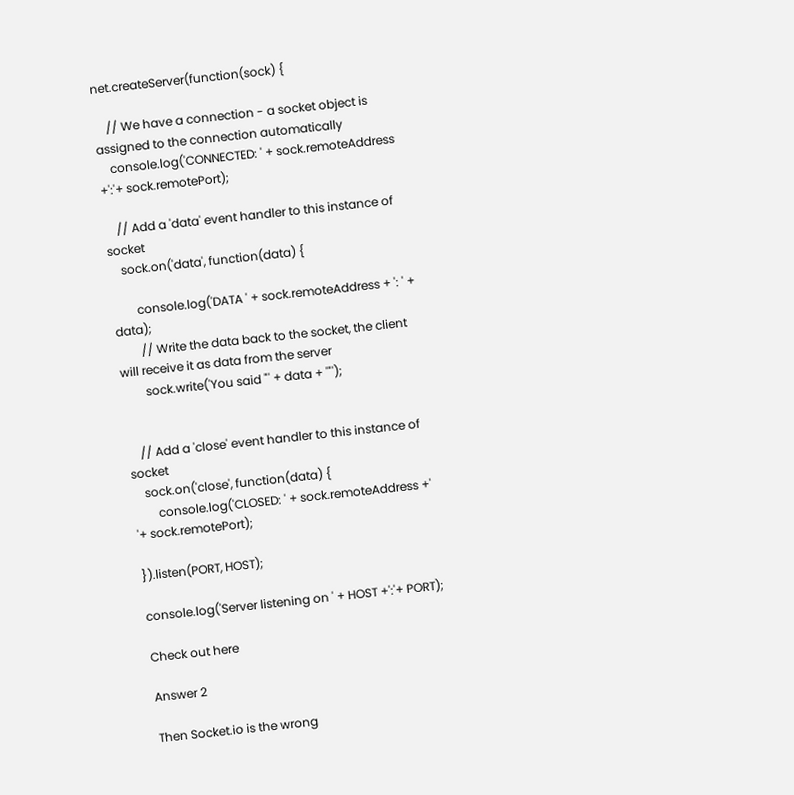net.createServer(function(sock) {

    // We have a connection - a socket object is assigned to the connection automatically
    console.log('CONNECTED: ' + sock.remoteAddress +':'+ sock.remotePort);

    // Add a 'data' event handler to this instance of socket
    sock.on('data', function(data) {

        console.log('DATA ' + sock.remoteAddress + ': ' + data);
        // Write the data back to the socket, the client will receive it as data from the server
        sock.write('You said "' + data + '"');


    // Add a 'close' event handler to this instance of socket
    sock.on('close', function(data) {
        console.log('CLOSED: ' + sock.remoteAddress +' '+ sock.remotePort);

}).listen(PORT, HOST);

console.log('Server listening on ' + HOST +':'+ PORT);

Check out here

Answer 2

Then Socket.io is the wrong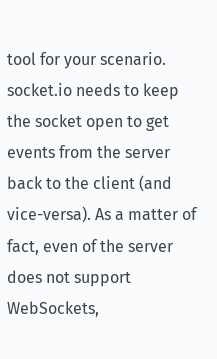tool for your scenario. socket.io needs to keep the socket open to get events from the server back to the client (and vice-versa). As a matter of fact, even of the server does not support WebSockets,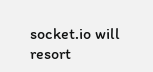socket.io will resort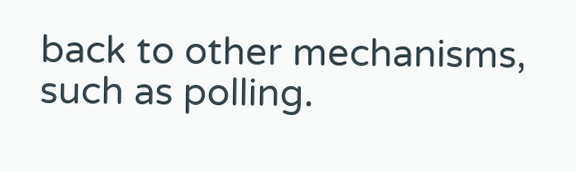back to other mechanisms, such as polling.